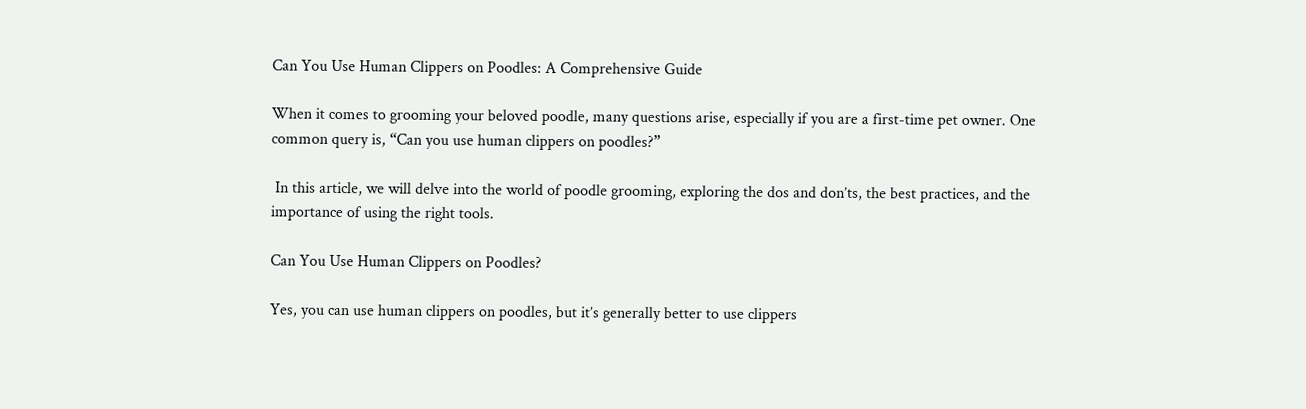Can You Use Human Clippers on Poodles: A Comprehensive Guide

When it comes to grooming your beloved poodle, many questions arise, especially if you are a first-time pet owner. One common query is, “Can you use human clippers on poodles?”

 In this article, we will delve into the world of poodle grooming, exploring the dos and don’ts, the best practices, and the importance of using the right tools.

Can You Use Human Clippers on Poodles?

Yes, you can use human clippers on poodles, but it’s generally better to use clippers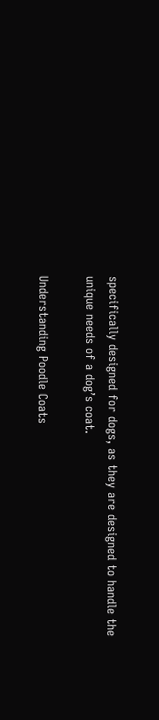specifically designed for dogs, as they are designed to handle the unique needs of a dog’s coat.

Understanding Poodle Coats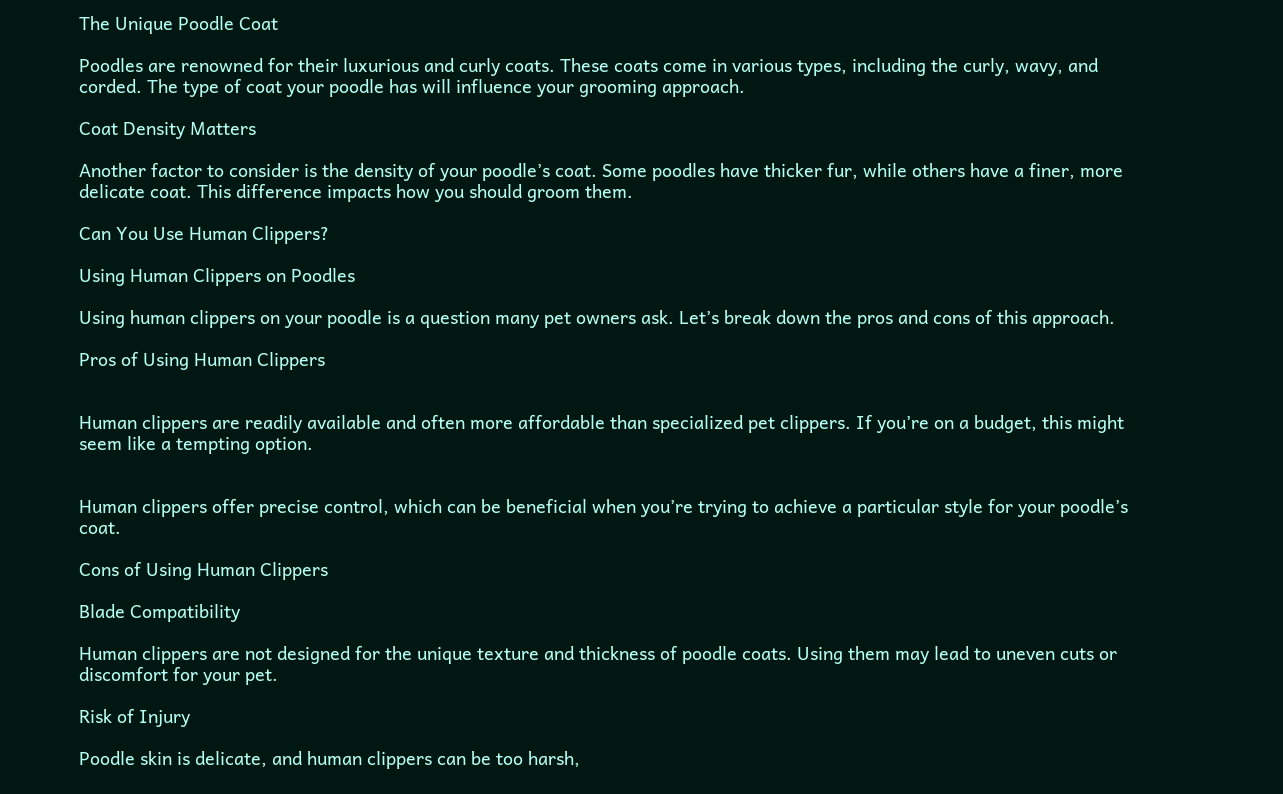The Unique Poodle Coat

Poodles are renowned for their luxurious and curly coats. These coats come in various types, including the curly, wavy, and corded. The type of coat your poodle has will influence your grooming approach.

Coat Density Matters

Another factor to consider is the density of your poodle’s coat. Some poodles have thicker fur, while others have a finer, more delicate coat. This difference impacts how you should groom them.

Can You Use Human Clippers?

Using Human Clippers on Poodles

Using human clippers on your poodle is a question many pet owners ask. Let’s break down the pros and cons of this approach.

Pros of Using Human Clippers


Human clippers are readily available and often more affordable than specialized pet clippers. If you’re on a budget, this might seem like a tempting option.


Human clippers offer precise control, which can be beneficial when you’re trying to achieve a particular style for your poodle’s coat.

Cons of Using Human Clippers

Blade Compatibility

Human clippers are not designed for the unique texture and thickness of poodle coats. Using them may lead to uneven cuts or discomfort for your pet.

Risk of Injury

Poodle skin is delicate, and human clippers can be too harsh,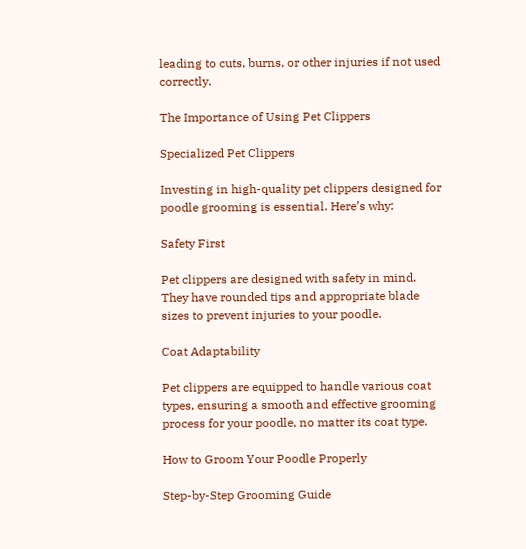leading to cuts, burns, or other injuries if not used correctly.

The Importance of Using Pet Clippers

Specialized Pet Clippers

Investing in high-quality pet clippers designed for poodle grooming is essential. Here’s why:

Safety First

Pet clippers are designed with safety in mind. They have rounded tips and appropriate blade sizes to prevent injuries to your poodle.

Coat Adaptability

Pet clippers are equipped to handle various coat types, ensuring a smooth and effective grooming process for your poodle, no matter its coat type.

How to Groom Your Poodle Properly

Step-by-Step Grooming Guide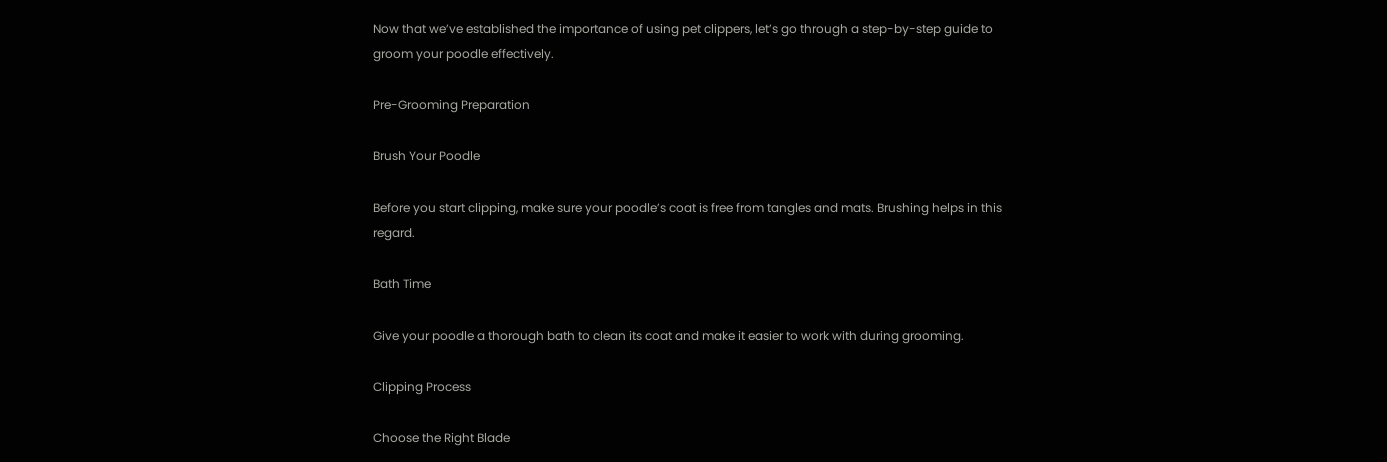Now that we’ve established the importance of using pet clippers, let’s go through a step-by-step guide to groom your poodle effectively.

Pre-Grooming Preparation

Brush Your Poodle

Before you start clipping, make sure your poodle’s coat is free from tangles and mats. Brushing helps in this regard.

Bath Time

Give your poodle a thorough bath to clean its coat and make it easier to work with during grooming.

Clipping Process

Choose the Right Blade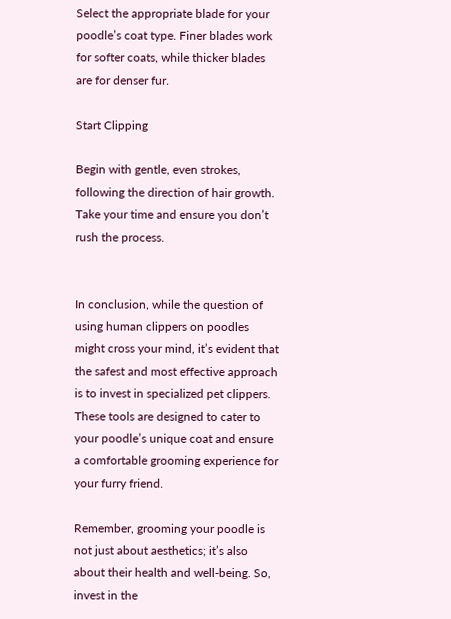Select the appropriate blade for your poodle’s coat type. Finer blades work for softer coats, while thicker blades are for denser fur.

Start Clipping

Begin with gentle, even strokes, following the direction of hair growth. Take your time and ensure you don’t rush the process.


In conclusion, while the question of using human clippers on poodles might cross your mind, it’s evident that the safest and most effective approach is to invest in specialized pet clippers. These tools are designed to cater to your poodle’s unique coat and ensure a comfortable grooming experience for your furry friend.

Remember, grooming your poodle is not just about aesthetics; it’s also about their health and well-being. So, invest in the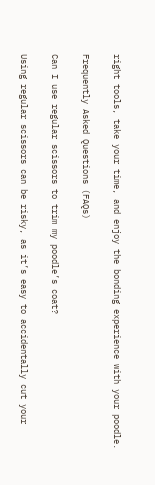right tools, take your time, and enjoy the bonding experience with your poodle.

Frequently Asked Questions (FAQs)

Can I use regular scissors to trim my poodle’s coat?

Using regular scissors can be risky, as it’s easy to accidentally cut your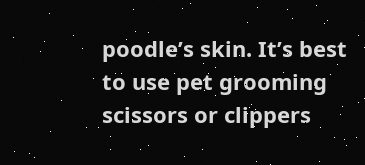poodle’s skin. It’s best to use pet grooming scissors or clippers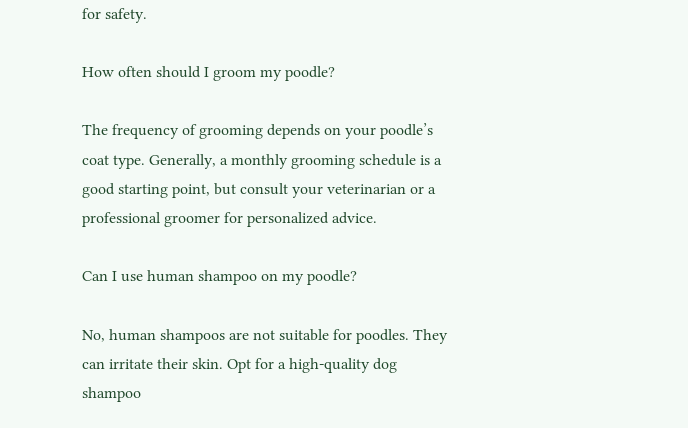for safety.

How often should I groom my poodle?

The frequency of grooming depends on your poodle’s coat type. Generally, a monthly grooming schedule is a good starting point, but consult your veterinarian or a professional groomer for personalized advice.

Can I use human shampoo on my poodle?

No, human shampoos are not suitable for poodles. They can irritate their skin. Opt for a high-quality dog shampoo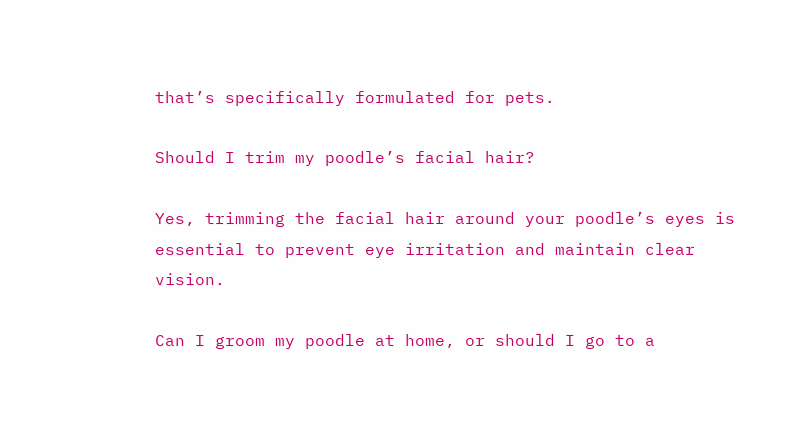that’s specifically formulated for pets.

Should I trim my poodle’s facial hair?

Yes, trimming the facial hair around your poodle’s eyes is essential to prevent eye irritation and maintain clear vision.

Can I groom my poodle at home, or should I go to a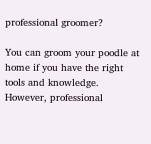professional groomer?

You can groom your poodle at home if you have the right tools and knowledge. However, professional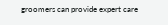groomers can provide expert care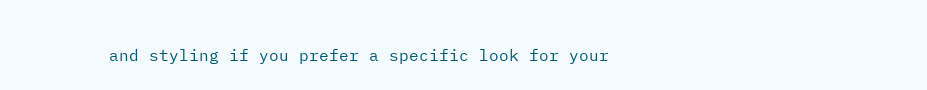and styling if you prefer a specific look for your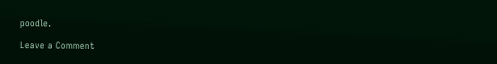poodle.

Leave a Comment